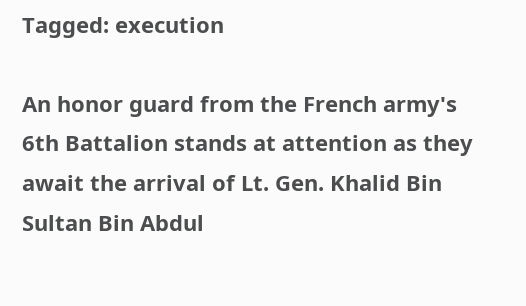Tagged: execution

An honor guard from the French army's 6th Battalion stands at attention as they await the arrival of Lt. Gen. Khalid Bin Sultan Bin Abdul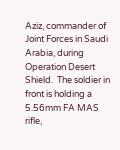Aziz, commander of Joint Forces in Saudi Arabia, during Operation Desert Shield.  The soldier in front is holding a 5.56mm FA MAS rifle,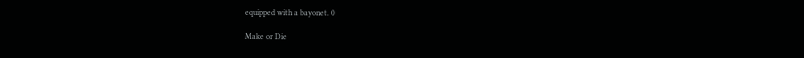equipped with a bayonet. 0

Make or Die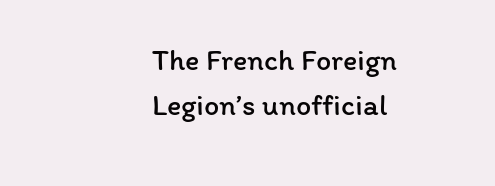The French Foreign Legion’s unofficial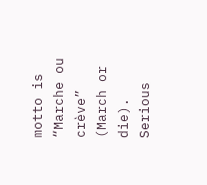motto is “Marche ou crève” (March or die). Serious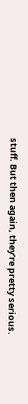stuff. But then again, they’re pretty serious.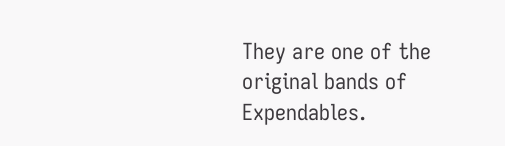They are one of the original bands of Expendables.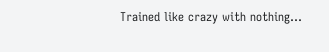Trained like crazy with nothing...